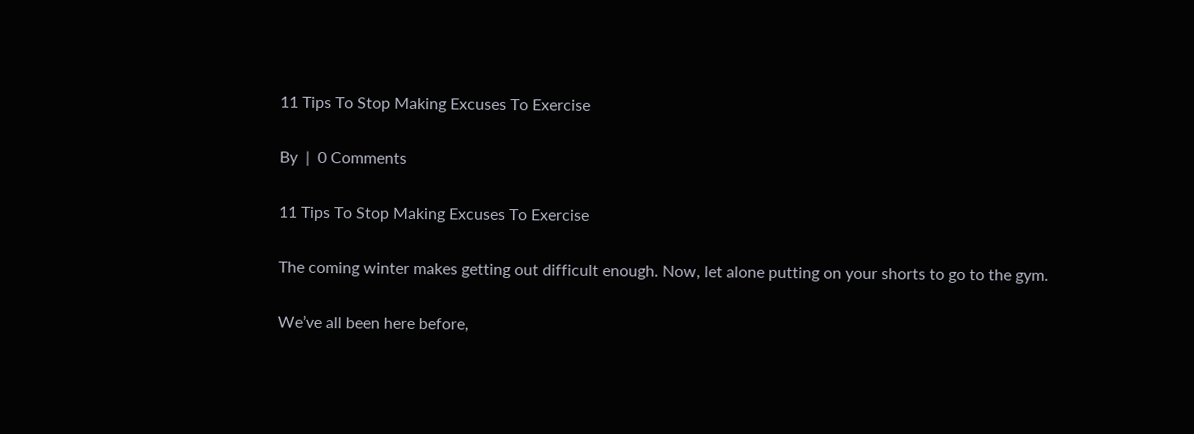11 Tips To Stop Making Excuses To Exercise

By  |  0 Comments

11 Tips To Stop Making Excuses To Exercise

The coming winter makes getting out difficult enough. Now, let alone putting on your shorts to go to the gym.

We’ve all been here before,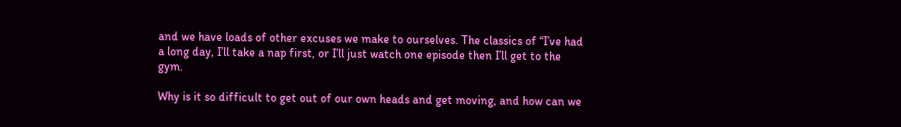and we have loads of other excuses we make to ourselves. The classics of “I’ve had a long day, I’ll take a nap first, or I’ll just watch one episode then I’ll get to the gym.

Why is it so difficult to get out of our own heads and get moving, and how can we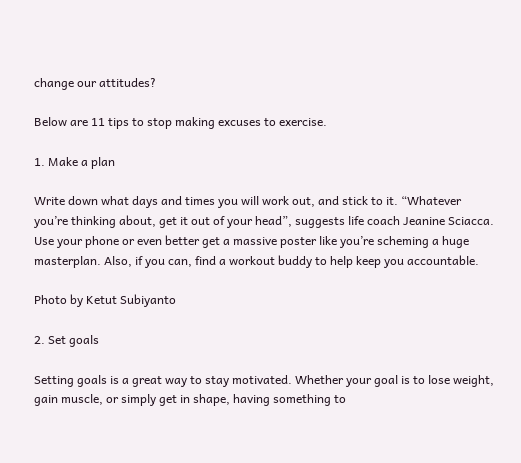change our attitudes?

Below are 11 tips to stop making excuses to exercise.

1. Make a plan

Write down what days and times you will work out, and stick to it. “Whatever you’re thinking about, get it out of your head”, suggests life coach Jeanine Sciacca. Use your phone or even better get a massive poster like you’re scheming a huge masterplan. Also, if you can, find a workout buddy to help keep you accountable.

Photo by Ketut Subiyanto

2. Set goals

Setting goals is a great way to stay motivated. Whether your goal is to lose weight, gain muscle, or simply get in shape, having something to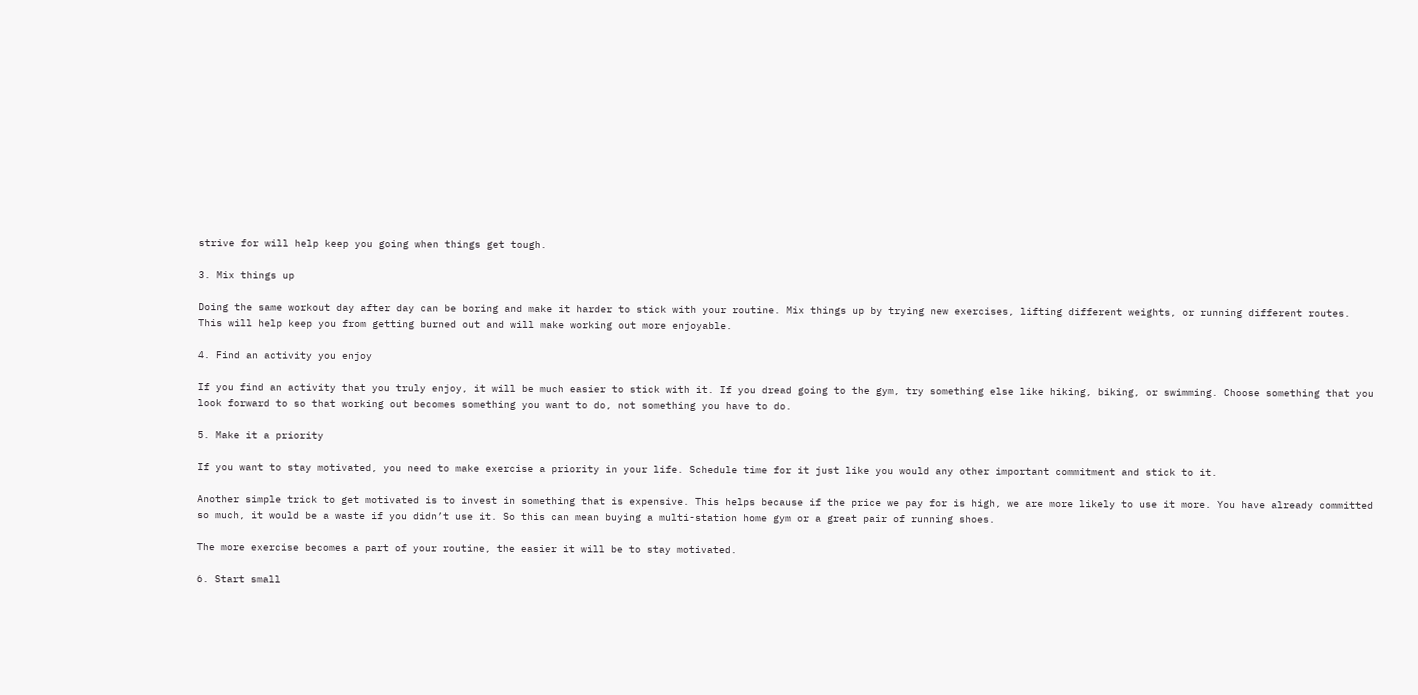strive for will help keep you going when things get tough.

3. Mix things up

Doing the same workout day after day can be boring and make it harder to stick with your routine. Mix things up by trying new exercises, lifting different weights, or running different routes. This will help keep you from getting burned out and will make working out more enjoyable.

4. Find an activity you enjoy

If you find an activity that you truly enjoy, it will be much easier to stick with it. If you dread going to the gym, try something else like hiking, biking, or swimming. Choose something that you look forward to so that working out becomes something you want to do, not something you have to do.

5. Make it a priority

If you want to stay motivated, you need to make exercise a priority in your life. Schedule time for it just like you would any other important commitment and stick to it.

Another simple trick to get motivated is to invest in something that is expensive. This helps because if the price we pay for is high, we are more likely to use it more. You have already committed so much, it would be a waste if you didn’t use it. So this can mean buying a multi-station home gym or a great pair of running shoes.

The more exercise becomes a part of your routine, the easier it will be to stay motivated.

6. Start small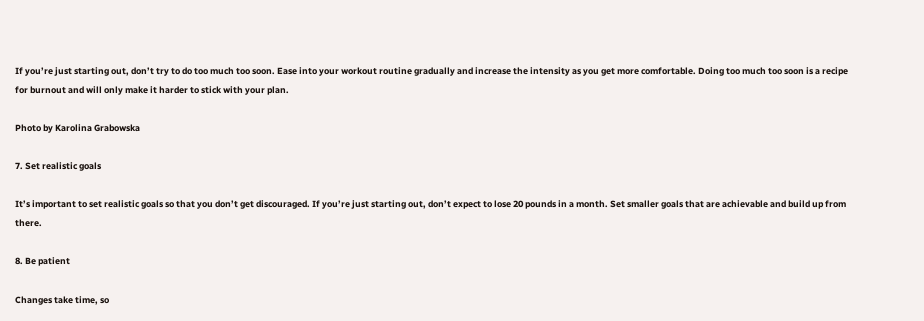If you’re just starting out, don’t try to do too much too soon. Ease into your workout routine gradually and increase the intensity as you get more comfortable. Doing too much too soon is a recipe for burnout and will only make it harder to stick with your plan.

Photo by Karolina Grabowska

7. Set realistic goals

It’s important to set realistic goals so that you don’t get discouraged. If you’re just starting out, don’t expect to lose 20 pounds in a month. Set smaller goals that are achievable and build up from there.

8. Be patient

Changes take time, so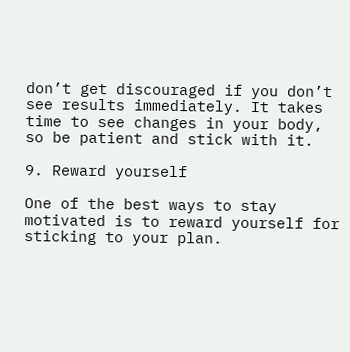don’t get discouraged if you don’t see results immediately. It takes time to see changes in your body, so be patient and stick with it.

9. Reward yourself

One of the best ways to stay motivated is to reward yourself for sticking to your plan.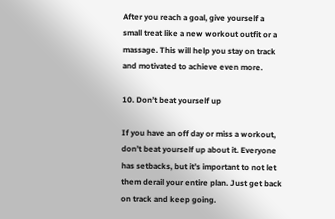After you reach a goal, give yourself a small treat like a new workout outfit or a massage. This will help you stay on track and motivated to achieve even more.

10. Don’t beat yourself up

If you have an off day or miss a workout, don’t beat yourself up about it. Everyone has setbacks, but it’s important to not let them derail your entire plan. Just get back on track and keep going.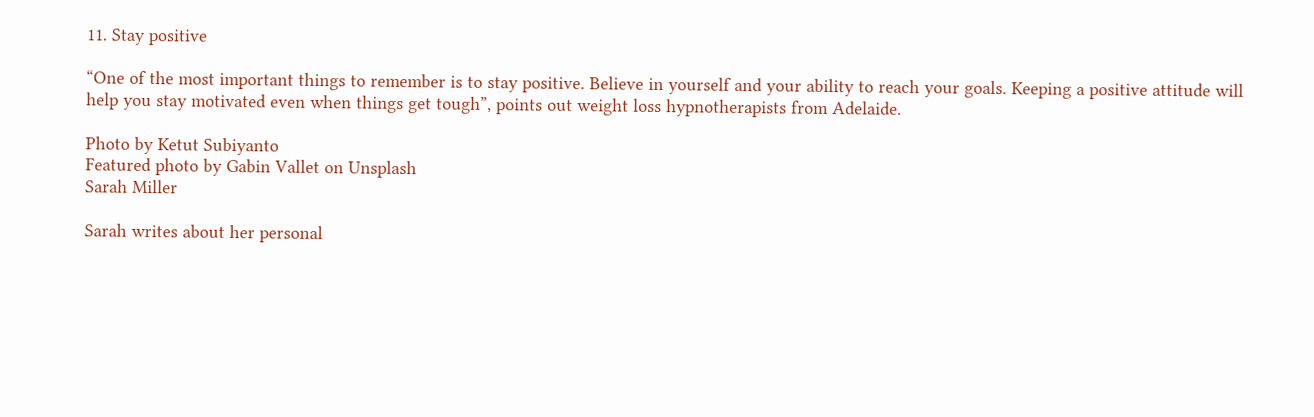11. Stay positive

“One of the most important things to remember is to stay positive. Believe in yourself and your ability to reach your goals. Keeping a positive attitude will help you stay motivated even when things get tough”, points out weight loss hypnotherapists from Adelaide.

Photo by Ketut Subiyanto
Featured photo by Gabin Vallet on Unsplash
Sarah Miller

Sarah writes about her personal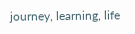journey, learning, life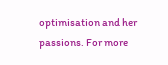optimisation and her passions. For more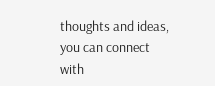thoughts and ideas, you can connect with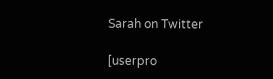Sarah on Twitter

[userpro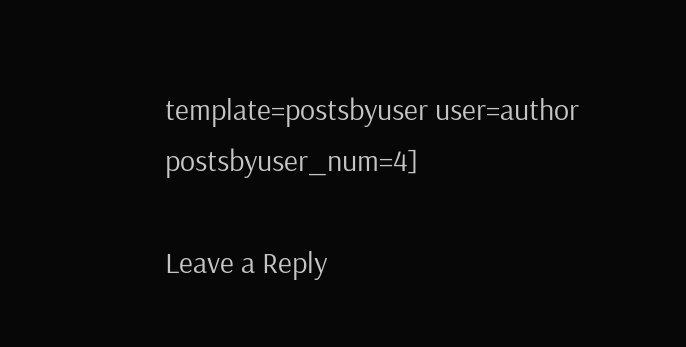template=postsbyuser user=author postsbyuser_num=4]

Leave a Reply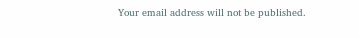Your email address will not be published.